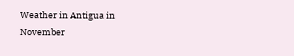Weather in Antigua in November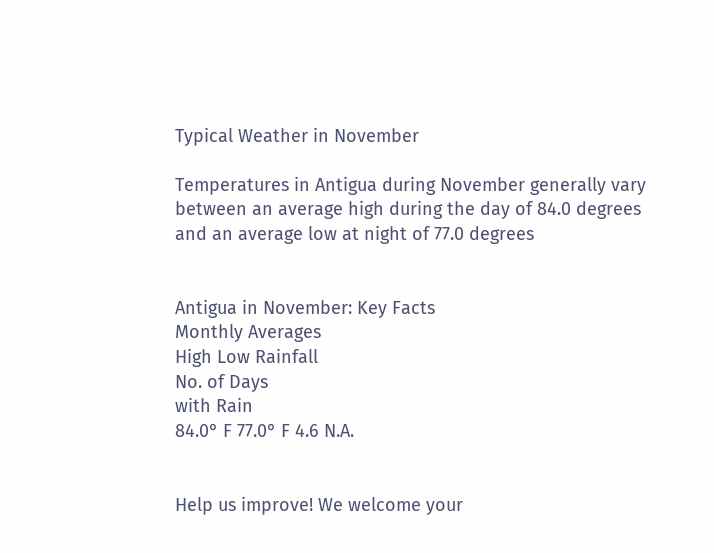Typical Weather in November

Temperatures in Antigua during November generally vary between an average high during the day of 84.0 degrees and an average low at night of 77.0 degrees


Antigua in November: Key Facts
Monthly Averages
High Low Rainfall
No. of Days
with Rain
84.0° F 77.0° F 4.6 N.A.


Help us improve! We welcome your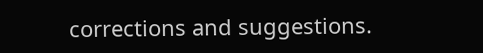corrections and suggestions.